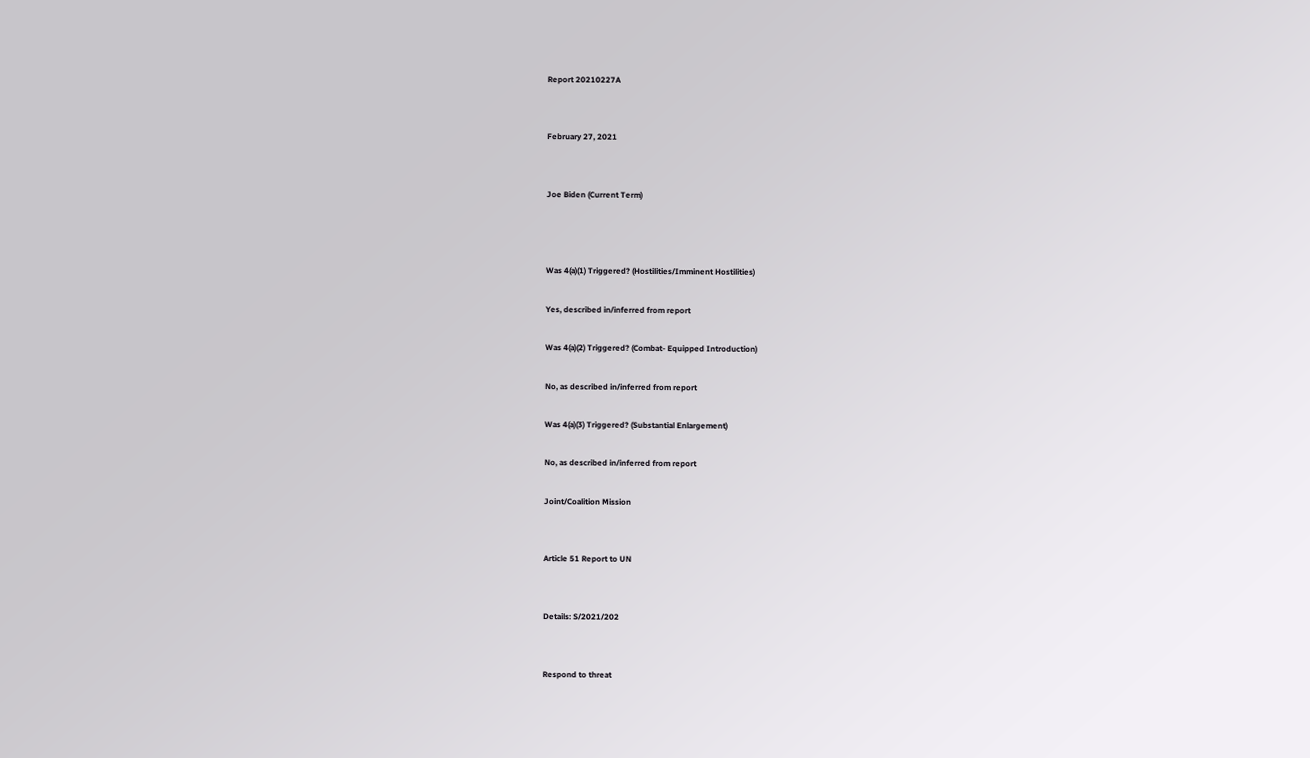Report 20210227A


February 27, 2021


Joe Biden (Current Term)



Was 4(a)(1) Triggered? (Hostilities/Imminent Hostilities)

Yes, described in/inferred from report

Was 4(a)(2) Triggered? (Combat- Equipped Introduction)

No, as described in/inferred from report

Was 4(a)(3) Triggered? (Substantial Enlargement)

No, as described in/inferred from report

Joint/Coalition Mission


Article 51 Report to UN


Details: S/2021/202


Respond to threat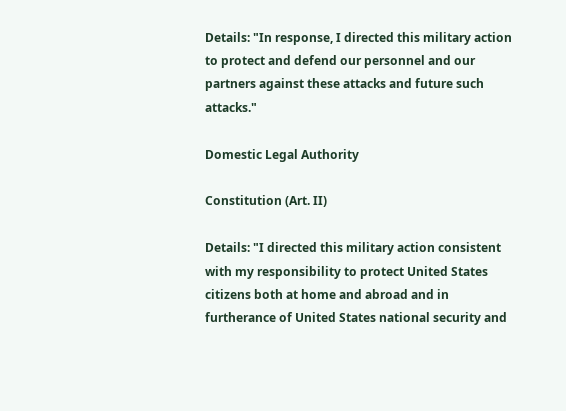Details: "In response, I directed this military action to protect and defend our personnel and our partners against these attacks and future such attacks."

Domestic Legal Authority

Constitution (Art. II)

Details: "I directed this military action consistent with my responsibility to protect United States citizens both at home and abroad and in furtherance of United States national security and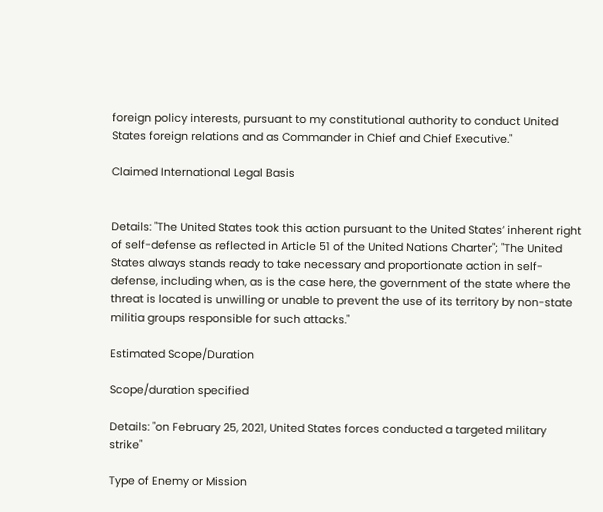foreign policy interests, pursuant to my constitutional authority to conduct United States foreign relations and as Commander in Chief and Chief Executive."

Claimed International Legal Basis


Details: "The United States took this action pursuant to the United States’ inherent right of self-defense as reflected in Article 51 of the United Nations Charter"; "The United States always stands ready to take necessary and proportionate action in self-defense, including when, as is the case here, the government of the state where the threat is located is unwilling or unable to prevent the use of its territory by non-state militia groups responsible for such attacks."

Estimated Scope/Duration

Scope/duration specified

Details: "on February 25, 2021, United States forces conducted a targeted military strike"

Type of Enemy or Mission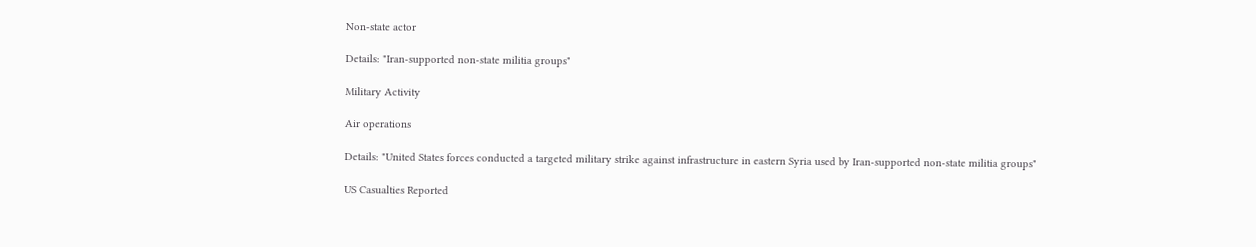Non-state actor

Details: "Iran-supported non-state militia groups"

Military Activity

Air operations

Details: "United States forces conducted a targeted military strike against infrastructure in eastern Syria used by Iran-supported non-state militia groups"

US Casualties Reported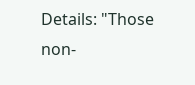Details: "Those non-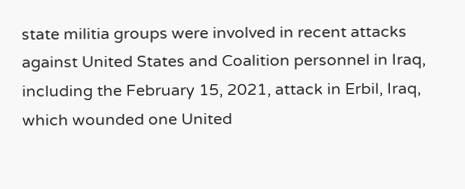state militia groups were involved in recent attacks against United States and Coalition personnel in Iraq, including the February 15, 2021, attack in Erbil, Iraq, which wounded one United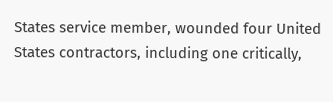States service member, wounded four United States contractors, including one critically,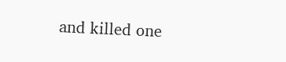and killed one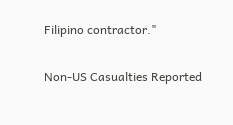Filipino contractor."

Non-US Casualties Reported